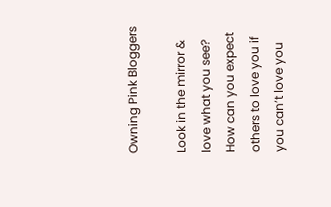Owning Pink Bloggers

Look in the mirror & love what you see? How can you expect others to love you if you can’t love you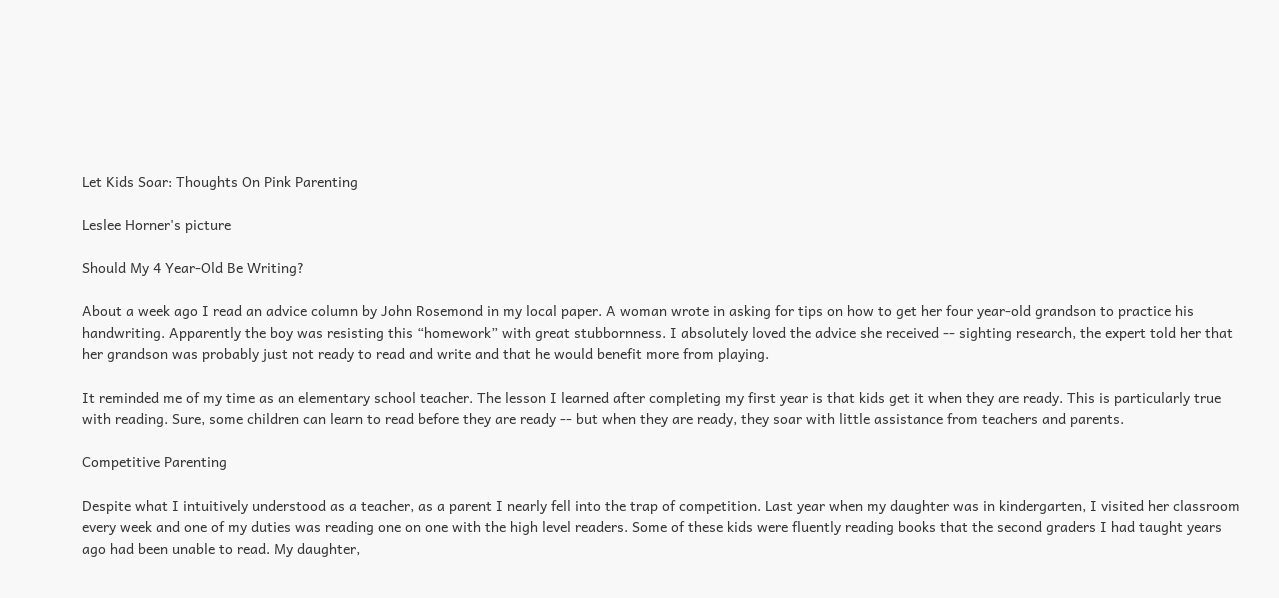Let Kids Soar: Thoughts On Pink Parenting

Leslee Horner's picture

Should My 4 Year-Old Be Writing?

About a week ago I read an advice column by John Rosemond in my local paper. A woman wrote in asking for tips on how to get her four year-old grandson to practice his handwriting. Apparently the boy was resisting this “homework” with great stubbornness. I absolutely loved the advice she received -- sighting research, the expert told her that her grandson was probably just not ready to read and write and that he would benefit more from playing.

It reminded me of my time as an elementary school teacher. The lesson I learned after completing my first year is that kids get it when they are ready. This is particularly true with reading. Sure, some children can learn to read before they are ready -- but when they are ready, they soar with little assistance from teachers and parents.

Competitive Parenting

Despite what I intuitively understood as a teacher, as a parent I nearly fell into the trap of competition. Last year when my daughter was in kindergarten, I visited her classroom every week and one of my duties was reading one on one with the high level readers. Some of these kids were fluently reading books that the second graders I had taught years ago had been unable to read. My daughter,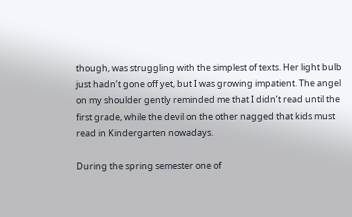though, was struggling with the simplest of texts. Her light bulb just hadn’t gone off yet, but I was growing impatient. The angel on my shoulder gently reminded me that I didn’t read until the first grade, while the devil on the other nagged that kids must read in Kindergarten nowadays.

During the spring semester one of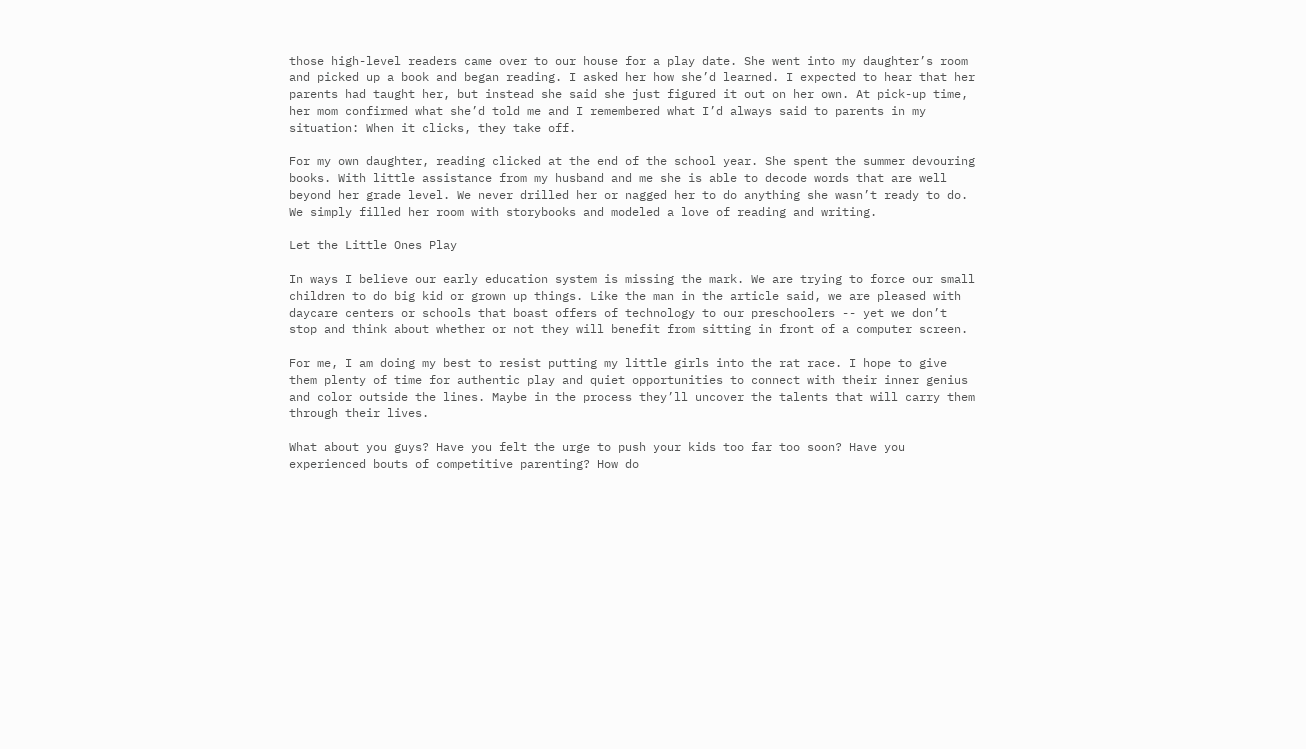those high-level readers came over to our house for a play date. She went into my daughter’s room and picked up a book and began reading. I asked her how she’d learned. I expected to hear that her parents had taught her, but instead she said she just figured it out on her own. At pick-up time, her mom confirmed what she’d told me and I remembered what I’d always said to parents in my situation: When it clicks, they take off.

For my own daughter, reading clicked at the end of the school year. She spent the summer devouring books. With little assistance from my husband and me she is able to decode words that are well beyond her grade level. We never drilled her or nagged her to do anything she wasn’t ready to do. We simply filled her room with storybooks and modeled a love of reading and writing.

Let the Little Ones Play

In ways I believe our early education system is missing the mark. We are trying to force our small children to do big kid or grown up things. Like the man in the article said, we are pleased with daycare centers or schools that boast offers of technology to our preschoolers -- yet we don’t stop and think about whether or not they will benefit from sitting in front of a computer screen.

For me, I am doing my best to resist putting my little girls into the rat race. I hope to give them plenty of time for authentic play and quiet opportunities to connect with their inner genius and color outside the lines. Maybe in the process they’ll uncover the talents that will carry them through their lives.

What about you guys? Have you felt the urge to push your kids too far too soon? Have you experienced bouts of competitive parenting? How do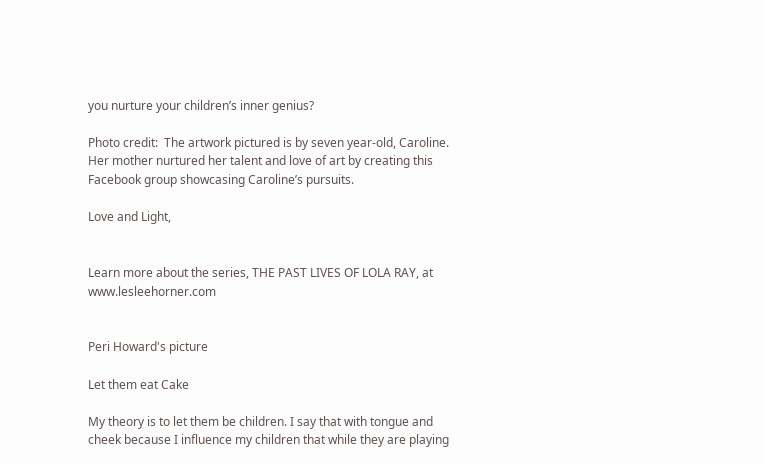you nurture your children’s inner genius?

Photo credit:  The artwork pictured is by seven year-old, Caroline. Her mother nurtured her talent and love of art by creating this Facebook group showcasing Caroline’s pursuits.

Love and Light,


Learn more about the series, THE PAST LIVES OF LOLA RAY, at www.lesleehorner.com


Peri Howard's picture

Let them eat Cake

My theory is to let them be children. I say that with tongue and cheek because I influence my children that while they are playing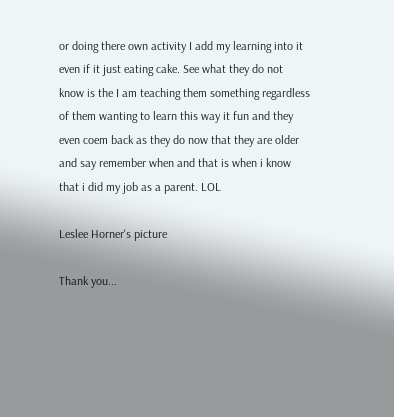or doing there own activity I add my learning into it even if it just eating cake. See what they do not know is the I am teaching them something regardless of them wanting to learn this way it fun and they even coem back as they do now that they are older and say remember when and that is when i know that i did my job as a parent. LOL

Leslee Horner's picture

Thank you...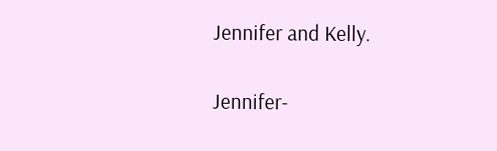Jennifer and Kelly.

Jennifer-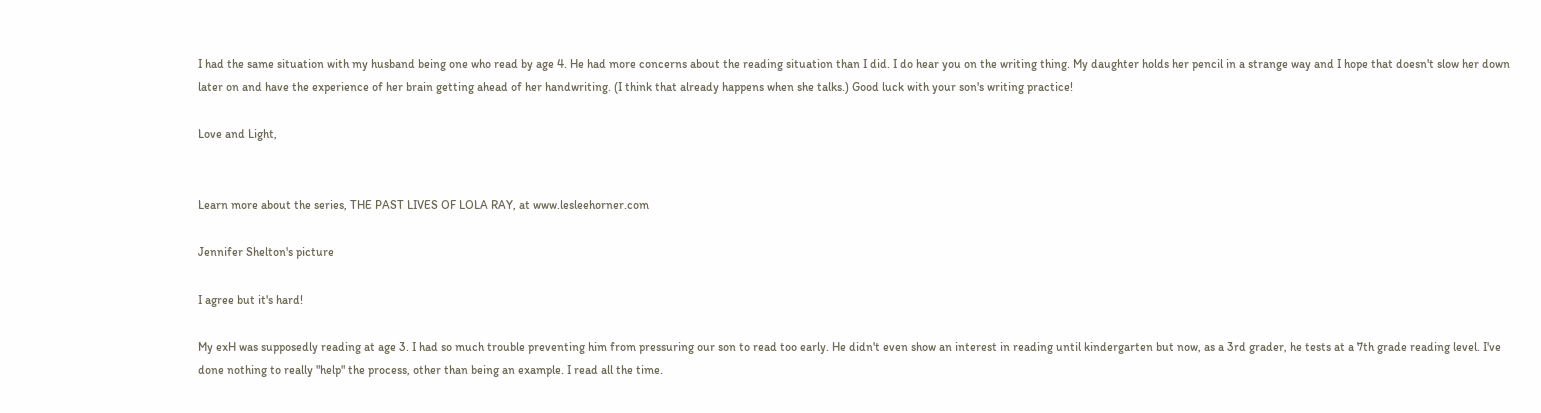I had the same situation with my husband being one who read by age 4. He had more concerns about the reading situation than I did. I do hear you on the writing thing. My daughter holds her pencil in a strange way and I hope that doesn't slow her down later on and have the experience of her brain getting ahead of her handwriting. (I think that already happens when she talks.) Good luck with your son's writing practice!

Love and Light,


Learn more about the series, THE PAST LIVES OF LOLA RAY, at www.lesleehorner.com

Jennifer Shelton's picture

I agree but it's hard!

My exH was supposedly reading at age 3. I had so much trouble preventing him from pressuring our son to read too early. He didn't even show an interest in reading until kindergarten but now, as a 3rd grader, he tests at a 7th grade reading level. I've done nothing to really "help" the process, other than being an example. I read all the time.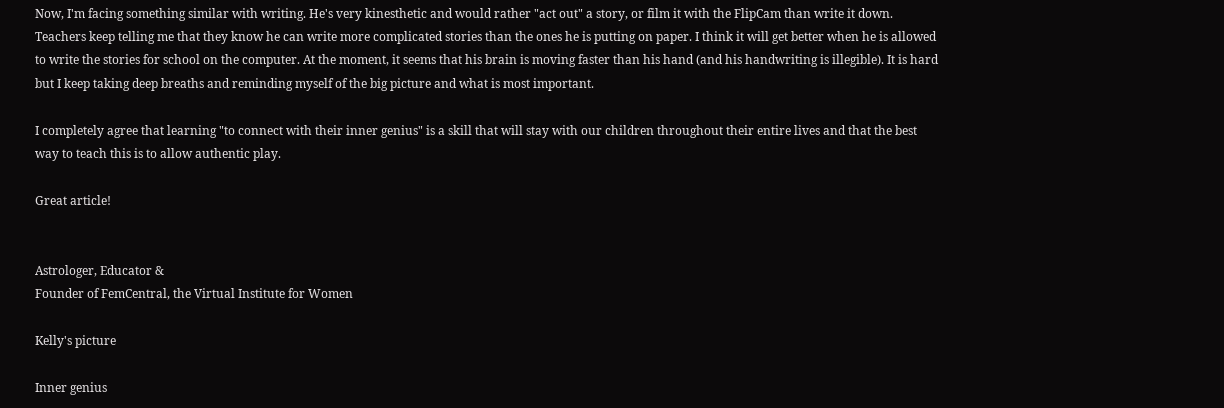Now, I'm facing something similar with writing. He's very kinesthetic and would rather "act out" a story, or film it with the FlipCam than write it down. Teachers keep telling me that they know he can write more complicated stories than the ones he is putting on paper. I think it will get better when he is allowed to write the stories for school on the computer. At the moment, it seems that his brain is moving faster than his hand (and his handwriting is illegible). It is hard but I keep taking deep breaths and reminding myself of the big picture and what is most important.

I completely agree that learning "to connect with their inner genius" is a skill that will stay with our children throughout their entire lives and that the best way to teach this is to allow authentic play.

Great article!


Astrologer, Educator &
Founder of FemCentral, the Virtual Institute for Women

Kelly's picture

Inner genius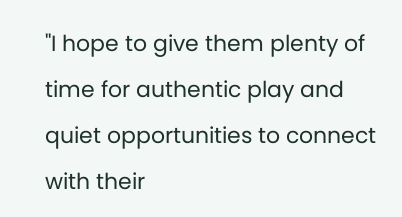"I hope to give them plenty of time for authentic play and quiet opportunities to connect with their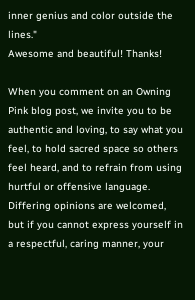inner genius and color outside the lines."
Awesome and beautiful! Thanks!

When you comment on an Owning Pink blog post, we invite you to be authentic and loving, to say what you feel, to hold sacred space so others feel heard, and to refrain from using hurtful or offensive language. Differing opinions are welcomed, but if you cannot express yourself in a respectful, caring manner, your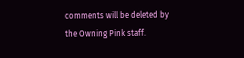comments will be deleted by the Owning Pink staff.